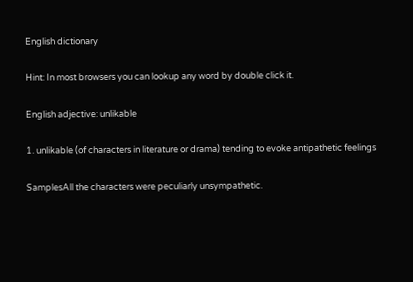English dictionary

Hint: In most browsers you can lookup any word by double click it.

English adjective: unlikable

1. unlikable (of characters in literature or drama) tending to evoke antipathetic feelings

SamplesAll the characters were peculiarly unsympathetic.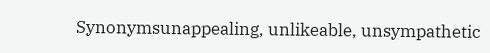Synonymsunappealing, unlikeable, unsympathetic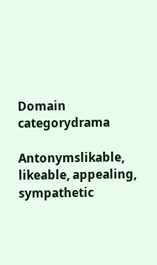Domain categorydrama

Antonymslikable, likeable, appealing, sympathetic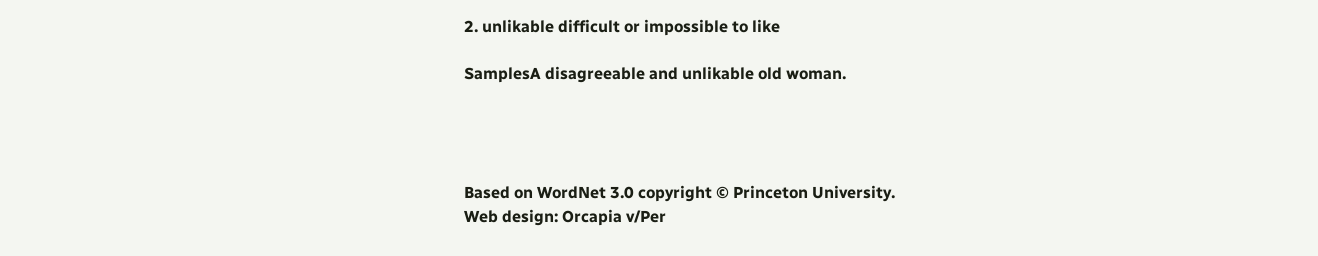2. unlikable difficult or impossible to like

SamplesA disagreeable and unlikable old woman.




Based on WordNet 3.0 copyright © Princeton University.
Web design: Orcapia v/Per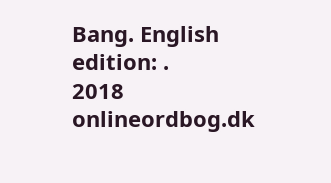Bang. English edition: .
2018 onlineordbog.dk